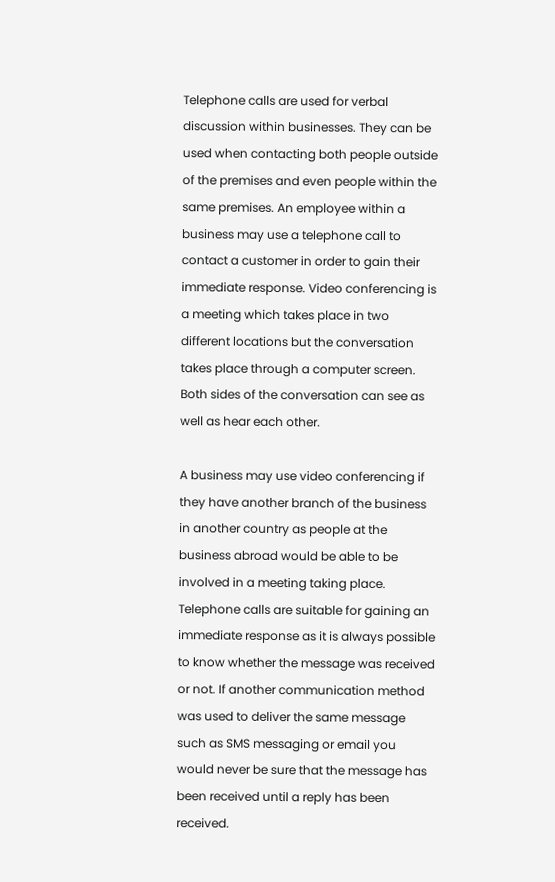Telephone calls are used for verbal discussion within businesses. They can be used when contacting both people outside of the premises and even people within the same premises. An employee within a business may use a telephone call to contact a customer in order to gain their immediate response. Video conferencing is a meeting which takes place in two different locations but the conversation takes place through a computer screen. Both sides of the conversation can see as well as hear each other.

A business may use video conferencing if they have another branch of the business in another country as people at the business abroad would be able to be involved in a meeting taking place. Telephone calls are suitable for gaining an immediate response as it is always possible to know whether the message was received or not. If another communication method was used to deliver the same message such as SMS messaging or email you would never be sure that the message has been received until a reply has been received.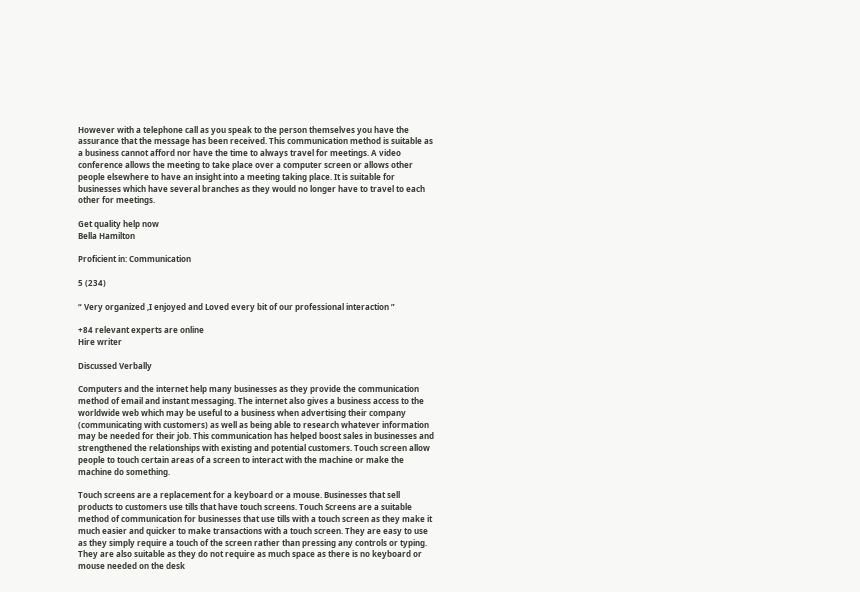However with a telephone call as you speak to the person themselves you have the assurance that the message has been received. This communication method is suitable as a business cannot afford nor have the time to always travel for meetings. A video conference allows the meeting to take place over a computer screen or allows other people elsewhere to have an insight into a meeting taking place. It is suitable for businesses which have several branches as they would no longer have to travel to each other for meetings.

Get quality help now
Bella Hamilton

Proficient in: Communication

5 (234)

“ Very organized ,I enjoyed and Loved every bit of our professional interaction ”

+84 relevant experts are online
Hire writer

Discussed Verbally

Computers and the internet help many businesses as they provide the communication method of email and instant messaging. The internet also gives a business access to the worldwide web which may be useful to a business when advertising their company (communicating with customers) as well as being able to research whatever information may be needed for their job. This communication has helped boost sales in businesses and strengthened the relationships with existing and potential customers. Touch screen allow people to touch certain areas of a screen to interact with the machine or make the machine do something.

Touch screens are a replacement for a keyboard or a mouse. Businesses that sell products to customers use tills that have touch screens. Touch Screens are a suitable method of communication for businesses that use tills with a touch screen as they make it much easier and quicker to make transactions with a touch screen. They are easy to use as they simply require a touch of the screen rather than pressing any controls or typing. They are also suitable as they do not require as much space as there is no keyboard or mouse needed on the desk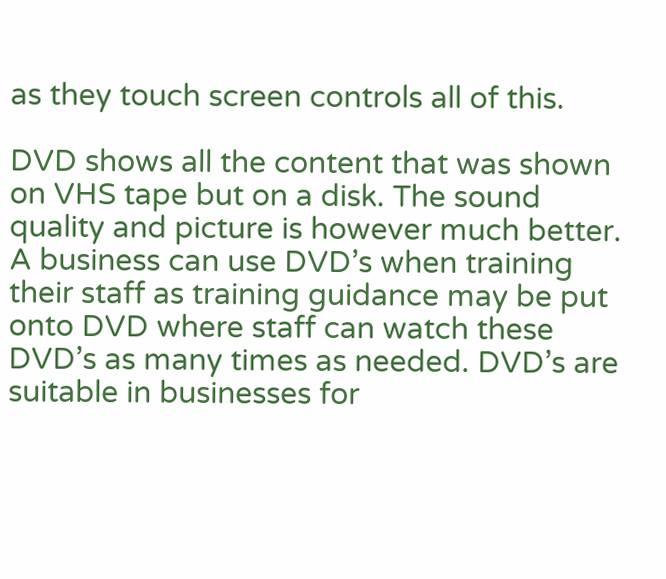as they touch screen controls all of this.

DVD shows all the content that was shown on VHS tape but on a disk. The sound quality and picture is however much better. A business can use DVD’s when training their staff as training guidance may be put onto DVD where staff can watch these DVD’s as many times as needed. DVD’s are suitable in businesses for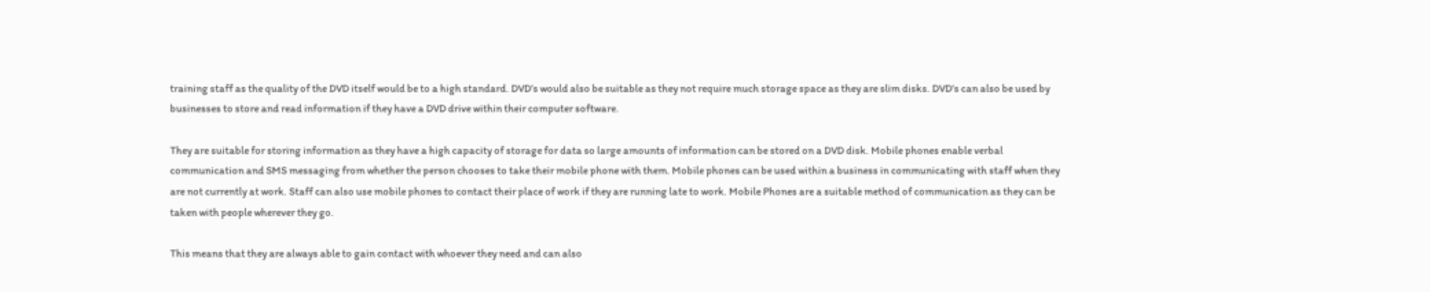training staff as the quality of the DVD itself would be to a high standard. DVD’s would also be suitable as they not require much storage space as they are slim disks. DVD’s can also be used by businesses to store and read information if they have a DVD drive within their computer software.

They are suitable for storing information as they have a high capacity of storage for data so large amounts of information can be stored on a DVD disk. Mobile phones enable verbal communication and SMS messaging from whether the person chooses to take their mobile phone with them. Mobile phones can be used within a business in communicating with staff when they are not currently at work. Staff can also use mobile phones to contact their place of work if they are running late to work. Mobile Phones are a suitable method of communication as they can be taken with people wherever they go.

This means that they are always able to gain contact with whoever they need and can also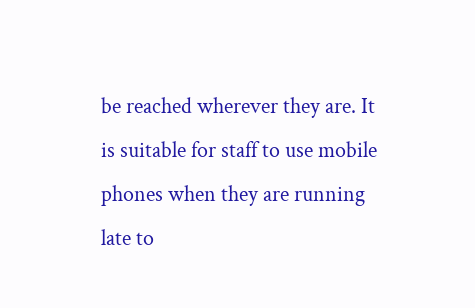be reached wherever they are. It is suitable for staff to use mobile phones when they are running late to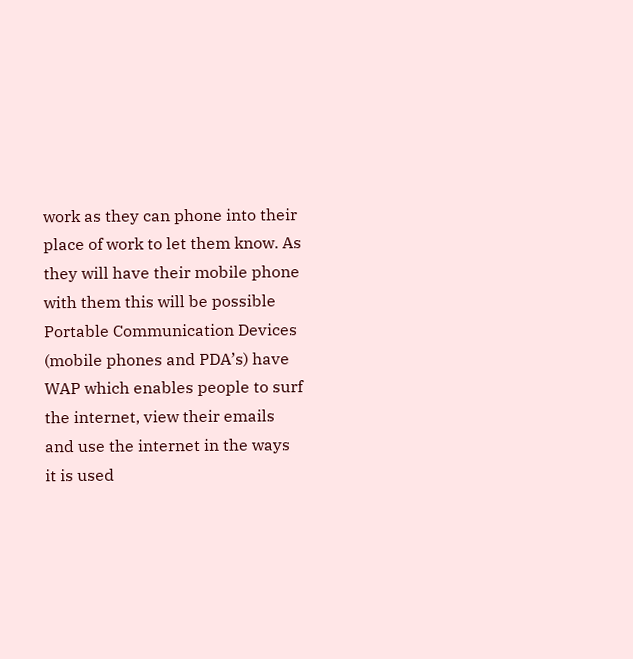work as they can phone into their place of work to let them know. As they will have their mobile phone with them this will be possible Portable Communication Devices (mobile phones and PDA’s) have WAP which enables people to surf the internet, view their emails and use the internet in the ways it is used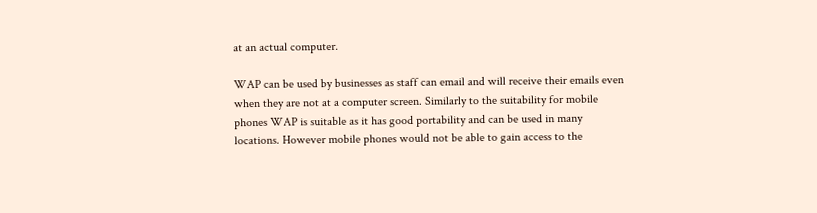at an actual computer.

WAP can be used by businesses as staff can email and will receive their emails even when they are not at a computer screen. Similarly to the suitability for mobile phones WAP is suitable as it has good portability and can be used in many locations. However mobile phones would not be able to gain access to the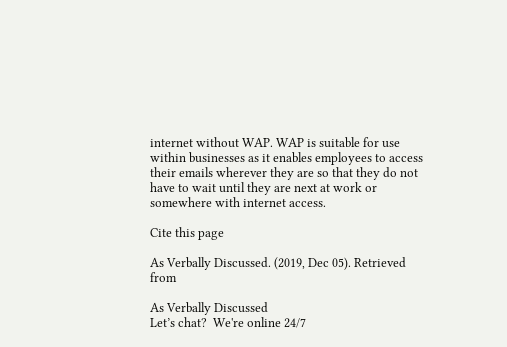internet without WAP. WAP is suitable for use within businesses as it enables employees to access their emails wherever they are so that they do not have to wait until they are next at work or somewhere with internet access.

Cite this page

As Verbally Discussed. (2019, Dec 05). Retrieved from

As Verbally Discussed
Let’s chat?  We're online 24/7